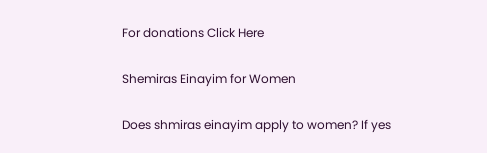For donations Click Here

Shemiras Einayim for Women

Does shmiras einayim apply to women? If yes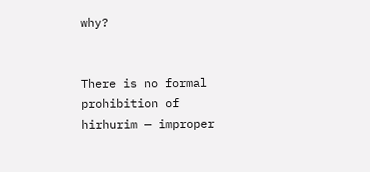why?


There is no formal prohibition of hirhurim — improper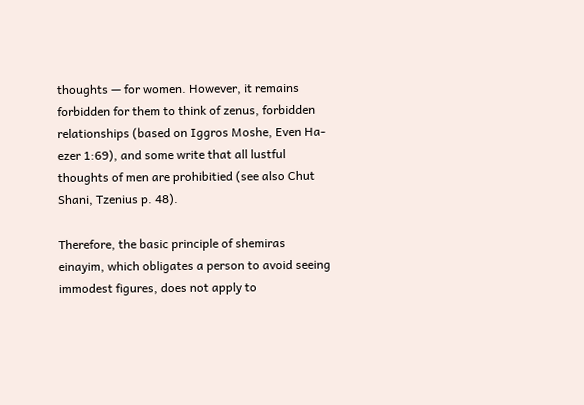thoughts — for women. However, it remains forbidden for them to think of zenus, forbidden relationships (based on Iggros Moshe, Even Ha-ezer 1:69), and some write that all lustful thoughts of men are prohibitied (see also Chut Shani, Tzenius p. 48).

Therefore, the basic principle of shemiras einayim, which obligates a person to avoid seeing immodest figures, does not apply to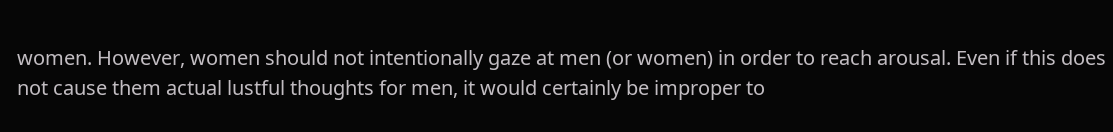women. However, women should not intentionally gaze at men (or women) in order to reach arousal. Even if this does not cause them actual lustful thoughts for men, it would certainly be improper to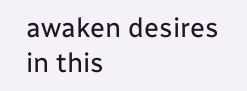awaken desires in this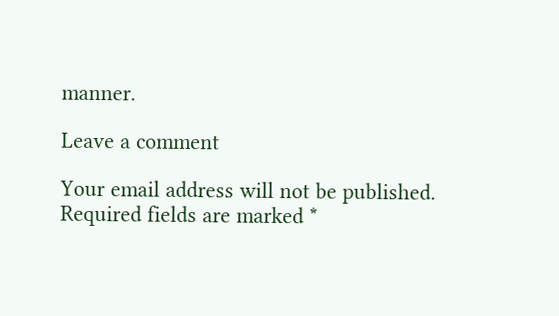manner.

Leave a comment

Your email address will not be published. Required fields are marked *